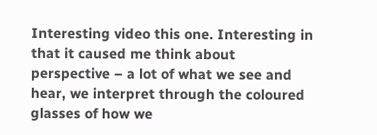Interesting video this one. Interesting in that it caused me think about perspective – a lot of what we see and hear, we interpret through the coloured glasses of how we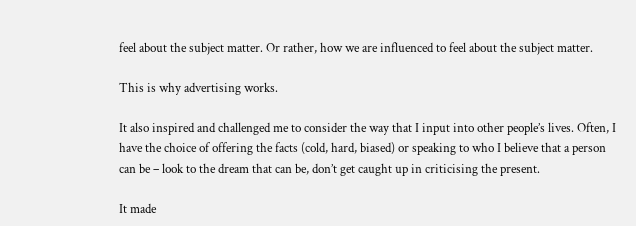feel about the subject matter. Or rather, how we are influenced to feel about the subject matter.

This is why advertising works.

It also inspired and challenged me to consider the way that I input into other people’s lives. Often, I have the choice of offering the facts (cold, hard, biased) or speaking to who I believe that a person can be – look to the dream that can be, don’t get caught up in criticising the present.

It made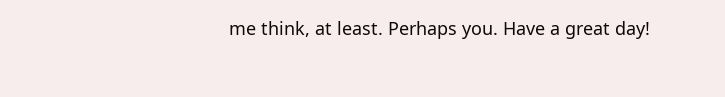me think, at least. Perhaps you. Have a great day!